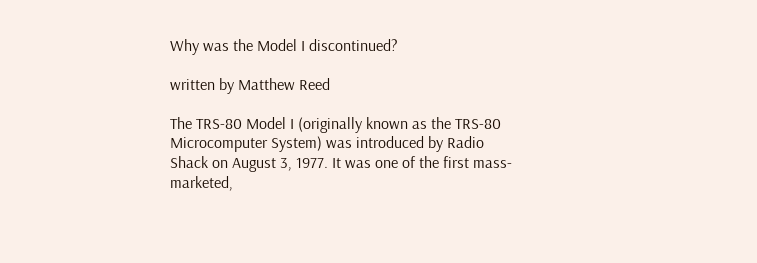Why was the Model I discontinued?

written by Matthew Reed

The TRS-80 Model I (originally known as the TRS-80 Microcomputer System) was introduced by Radio Shack on August 3, 1977. It was one of the first mass-marketed,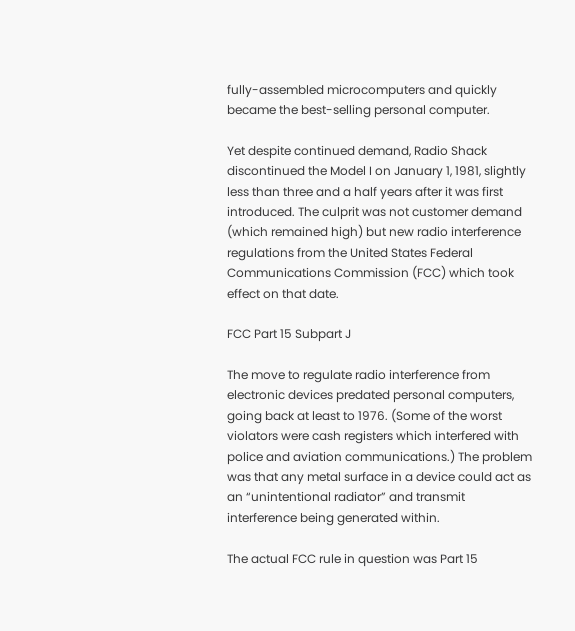fully-assembled microcomputers and quickly became the best-selling personal computer.

Yet despite continued demand, Radio Shack discontinued the Model I on January 1, 1981, slightly less than three and a half years after it was first introduced. The culprit was not customer demand (which remained high) but new radio interference regulations from the United States Federal Communications Commission (FCC) which took effect on that date.

FCC Part 15 Subpart J

The move to regulate radio interference from electronic devices predated personal computers, going back at least to 1976. (Some of the worst violators were cash registers which interfered with police and aviation communications.) The problem was that any metal surface in a device could act as an “unintentional radiator” and transmit interference being generated within.

The actual FCC rule in question was Part 15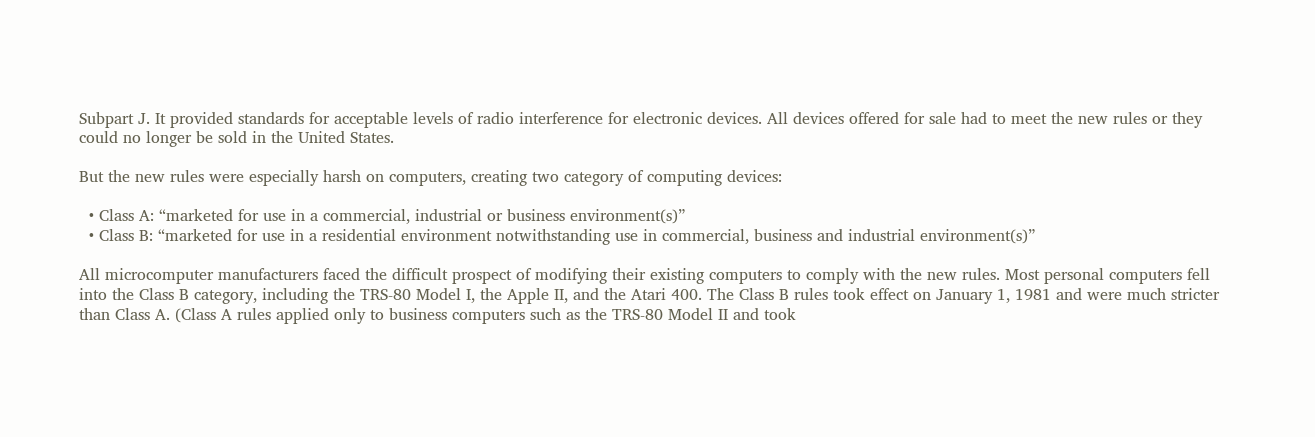Subpart J. It provided standards for acceptable levels of radio interference for electronic devices. All devices offered for sale had to meet the new rules or they could no longer be sold in the United States.

But the new rules were especially harsh on computers, creating two category of computing devices:

  • Class A: “marketed for use in a commercial, industrial or business environment(s)”
  • Class B: “marketed for use in a residential environment notwithstanding use in commercial, business and industrial environment(s)”

All microcomputer manufacturers faced the difficult prospect of modifying their existing computers to comply with the new rules. Most personal computers fell into the Class B category, including the TRS-80 Model I, the Apple II, and the Atari 400. The Class B rules took effect on January 1, 1981 and were much stricter than Class A. (Class A rules applied only to business computers such as the TRS-80 Model II and took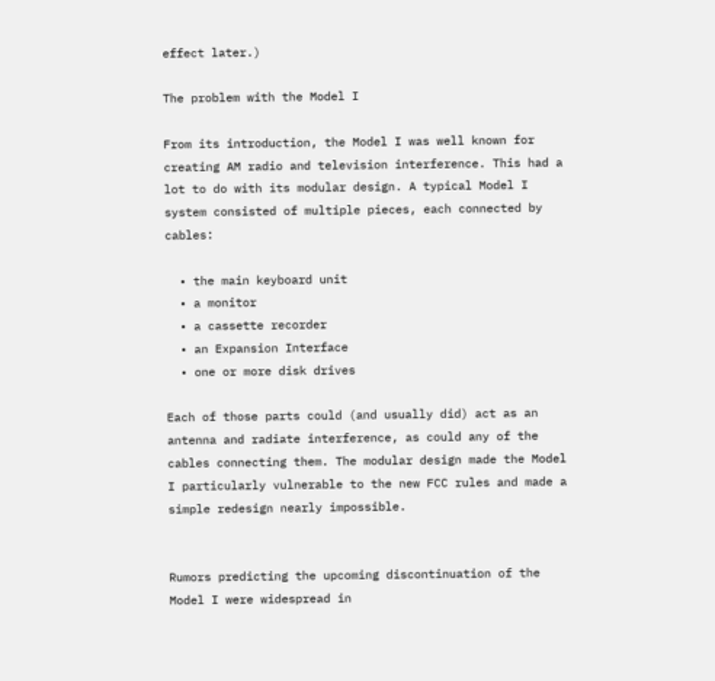effect later.)

The problem with the Model I

From its introduction, the Model I was well known for creating AM radio and television interference. This had a lot to do with its modular design. A typical Model I system consisted of multiple pieces, each connected by cables:

  • the main keyboard unit
  • a monitor
  • a cassette recorder
  • an Expansion Interface
  • one or more disk drives

Each of those parts could (and usually did) act as an antenna and radiate interference, as could any of the cables connecting them. The modular design made the Model I particularly vulnerable to the new FCC rules and made a simple redesign nearly impossible.


Rumors predicting the upcoming discontinuation of the Model I were widespread in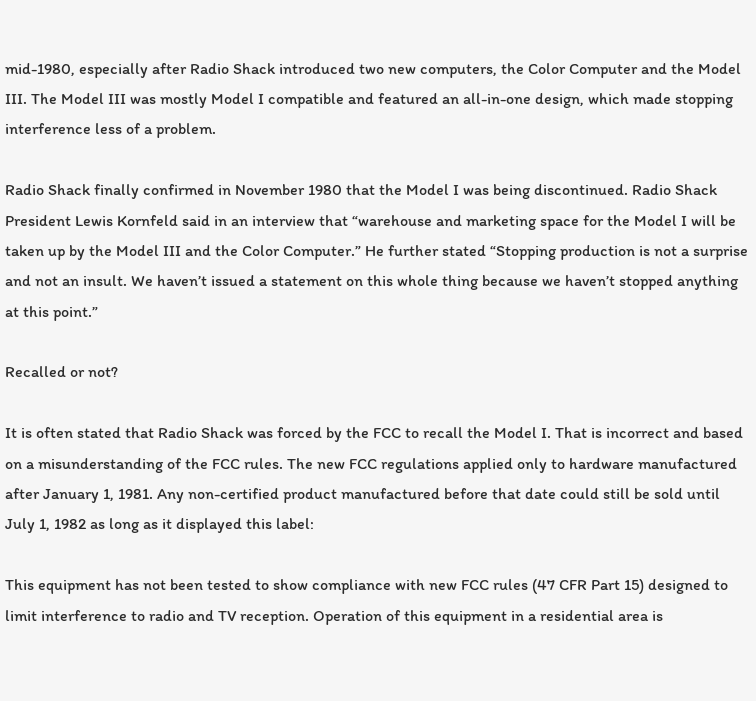mid-1980, especially after Radio Shack introduced two new computers, the Color Computer and the Model III. The Model III was mostly Model I compatible and featured an all-in-one design, which made stopping interference less of a problem.

Radio Shack finally confirmed in November 1980 that the Model I was being discontinued. Radio Shack President Lewis Kornfeld said in an interview that “warehouse and marketing space for the Model I will be taken up by the Model III and the Color Computer.” He further stated “Stopping production is not a surprise and not an insult. We haven’t issued a statement on this whole thing because we haven’t stopped anything at this point.”

Recalled or not?

It is often stated that Radio Shack was forced by the FCC to recall the Model I. That is incorrect and based on a misunderstanding of the FCC rules. The new FCC regulations applied only to hardware manufactured after January 1, 1981. Any non-certified product manufactured before that date could still be sold until July 1, 1982 as long as it displayed this label:

This equipment has not been tested to show compliance with new FCC rules (47 CFR Part 15) designed to limit interference to radio and TV reception. Operation of this equipment in a residential area is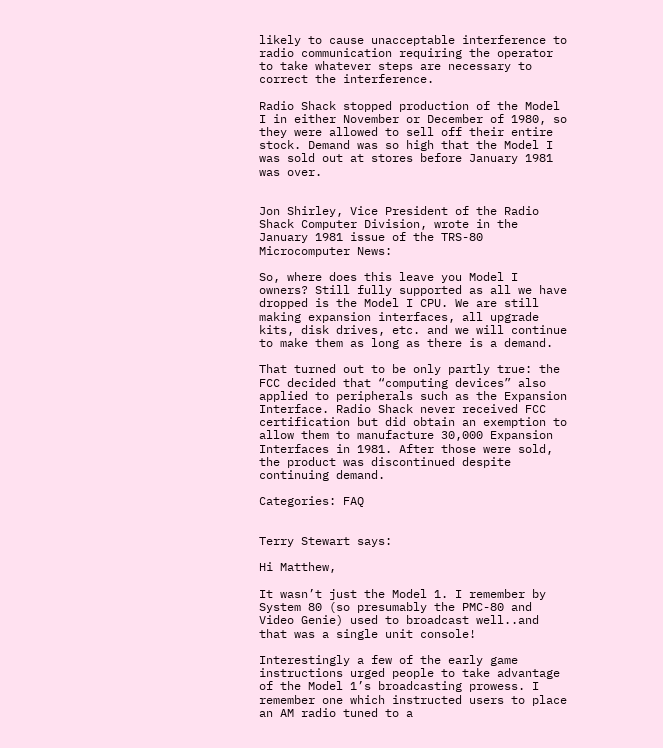likely to cause unacceptable interference to radio communication requiring the operator to take whatever steps are necessary to correct the interference.

Radio Shack stopped production of the Model I in either November or December of 1980, so they were allowed to sell off their entire stock. Demand was so high that the Model I was sold out at stores before January 1981 was over.


Jon Shirley, Vice President of the Radio Shack Computer Division, wrote in the January 1981 issue of the TRS-80 Microcomputer News:

So, where does this leave you Model I owners? Still fully supported as all we have dropped is the Model I CPU. We are still making expansion interfaces, all upgrade kits, disk drives, etc. and we will continue to make them as long as there is a demand.

That turned out to be only partly true: the FCC decided that “computing devices” also applied to peripherals such as the Expansion Interface. Radio Shack never received FCC certification but did obtain an exemption to allow them to manufacture 30,000 Expansion Interfaces in 1981. After those were sold, the product was discontinued despite continuing demand.

Categories: FAQ


Terry Stewart says:

Hi Matthew,

It wasn’t just the Model 1. I remember by System 80 (so presumably the PMC-80 and Video Genie) used to broadcast well..and that was a single unit console!

Interestingly a few of the early game instructions urged people to take advantage of the Model 1’s broadcasting prowess. I remember one which instructed users to place an AM radio tuned to a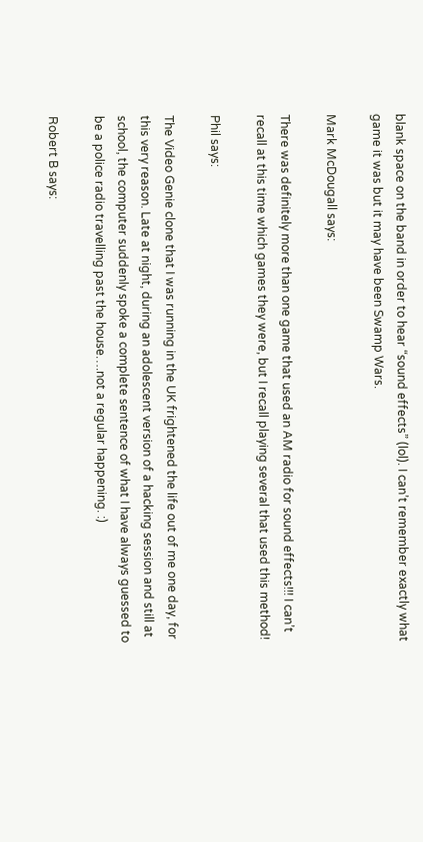blank space on the band in order to hear “sound effects” (lol). I can’t remember exactly what game it was but it may have been Swamp Wars.

Mark McDougall says:

There was definitely more than one game that used an AM radio for sound effects!!! I can’t recall at this time which games they were, but I recall playing several that used this method!

Phil says:

The Video Genie clone that I was running in the UK frightened the life out of me one day, for this very reason. Late at night, during an adolescent version of a hacking session and still at school, the computer suddenly spoke a complete sentence of what I have always guessed to be a police radio travelling past the house….not a regular happening. :)

Robert B says: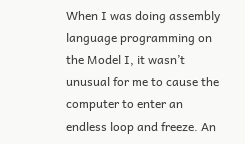When I was doing assembly language programming on the Model I, it wasn’t unusual for me to cause the computer to enter an endless loop and freeze. An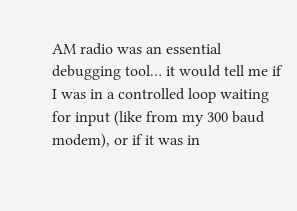AM radio was an essential debugging tool… it would tell me if I was in a controlled loop waiting for input (like from my 300 baud modem), or if it was in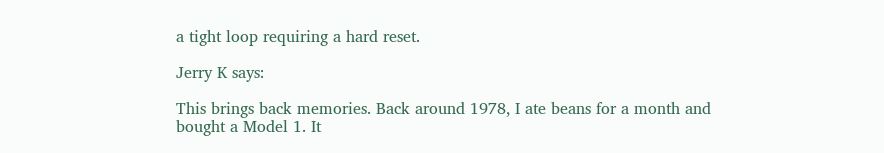a tight loop requiring a hard reset.

Jerry K says:

This brings back memories. Back around 1978, I ate beans for a month and bought a Model 1. It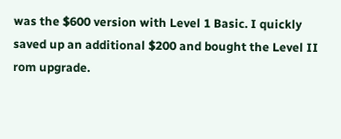was the $600 version with Level 1 Basic. I quickly saved up an additional $200 and bought the Level II rom upgrade.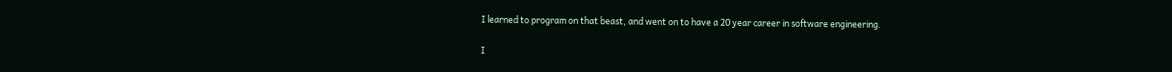I learned to program on that beast, and went on to have a 20 year career in software engineering.

I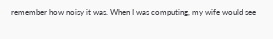remember how noisy it was. When I was computing, my wife would see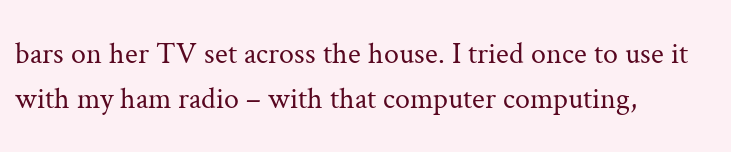bars on her TV set across the house. I tried once to use it with my ham radio – with that computer computing,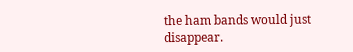the ham bands would just disappear.